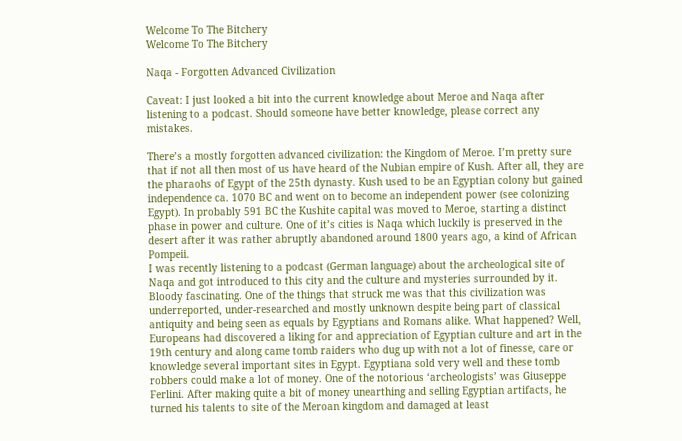Welcome To The Bitchery
Welcome To The Bitchery

Naqa - Forgotten Advanced Civilization

Caveat: I just looked a bit into the current knowledge about Meroe and Naqa after listening to a podcast. Should someone have better knowledge, please correct any mistakes.

There’s a mostly forgotten advanced civilization: the Kingdom of Meroe. I’m pretty sure that if not all then most of us have heard of the Nubian empire of Kush. After all, they are the pharaohs of Egypt of the 25th dynasty. Kush used to be an Egyptian colony but gained independence ca. 1070 BC and went on to become an independent power (see colonizing Egypt). In probably 591 BC the Kushite capital was moved to Meroe, starting a distinct phase in power and culture. One of it’s cities is Naqa which luckily is preserved in the desert after it was rather abruptly abandoned around 1800 years ago, a kind of African Pompeii.
I was recently listening to a podcast (German language) about the archeological site of Naqa and got introduced to this city and the culture and mysteries surrounded by it. Bloody fascinating. One of the things that struck me was that this civilization was underreported, under-researched and mostly unknown despite being part of classical antiquity and being seen as equals by Egyptians and Romans alike. What happened? Well, Europeans had discovered a liking for and appreciation of Egyptian culture and art in the 19th century and along came tomb raiders who dug up with not a lot of finesse, care or knowledge several important sites in Egypt. Egyptiana sold very well and these tomb robbers could make a lot of money. One of the notorious ‘archeologists’ was Giuseppe Ferlini. After making quite a bit of money unearthing and selling Egyptian artifacts, he turned his talents to site of the Meroan kingdom and damaged at least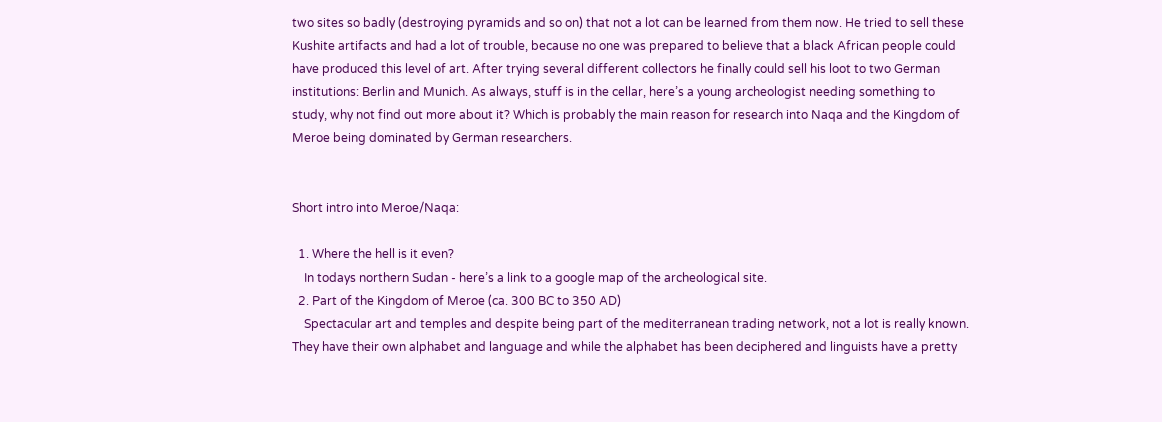two sites so badly (destroying pyramids and so on) that not a lot can be learned from them now. He tried to sell these Kushite artifacts and had a lot of trouble, because no one was prepared to believe that a black African people could have produced this level of art. After trying several different collectors he finally could sell his loot to two German institutions: Berlin and Munich. As always, stuff is in the cellar, here’s a young archeologist needing something to study, why not find out more about it? Which is probably the main reason for research into Naqa and the Kingdom of Meroe being dominated by German researchers.


Short intro into Meroe/Naqa:

  1. Where the hell is it even?
    In todays northern Sudan - here’s a link to a google map of the archeological site.
  2. Part of the Kingdom of Meroe (ca. 300 BC to 350 AD)
    Spectacular art and temples and despite being part of the mediterranean trading network, not a lot is really known. They have their own alphabet and language and while the alphabet has been deciphered and linguists have a pretty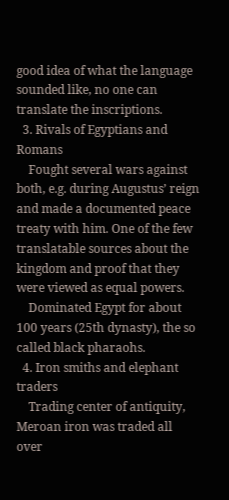good idea of what the language sounded like, no one can translate the inscriptions.
  3. Rivals of Egyptians and Romans
    Fought several wars against both, e.g. during Augustus’ reign and made a documented peace treaty with him. One of the few translatable sources about the kingdom and proof that they were viewed as equal powers.
    Dominated Egypt for about 100 years (25th dynasty), the so called black pharaohs.
  4. Iron smiths and elephant traders
    Trading center of antiquity, Meroan iron was traded all over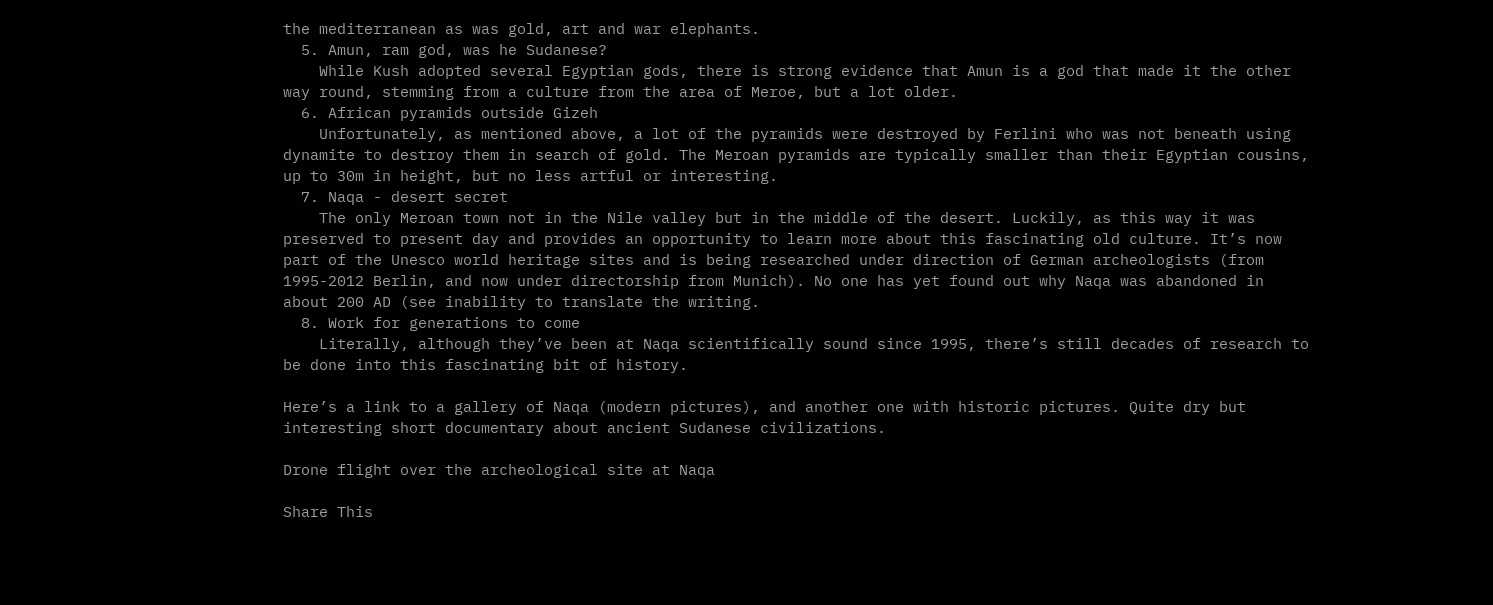the mediterranean as was gold, art and war elephants.
  5. Amun, ram god, was he Sudanese?
    While Kush adopted several Egyptian gods, there is strong evidence that Amun is a god that made it the other way round, stemming from a culture from the area of Meroe, but a lot older.
  6. African pyramids outside Gizeh
    Unfortunately, as mentioned above, a lot of the pyramids were destroyed by Ferlini who was not beneath using dynamite to destroy them in search of gold. The Meroan pyramids are typically smaller than their Egyptian cousins, up to 30m in height, but no less artful or interesting.
  7. Naqa - desert secret
    The only Meroan town not in the Nile valley but in the middle of the desert. Luckily, as this way it was preserved to present day and provides an opportunity to learn more about this fascinating old culture. It’s now part of the Unesco world heritage sites and is being researched under direction of German archeologists (from 1995-2012 Berlin, and now under directorship from Munich). No one has yet found out why Naqa was abandoned in about 200 AD (see inability to translate the writing.
  8. Work for generations to come
    Literally, although they’ve been at Naqa scientifically sound since 1995, there’s still decades of research to be done into this fascinating bit of history.

Here’s a link to a gallery of Naqa (modern pictures), and another one with historic pictures. Quite dry but interesting short documentary about ancient Sudanese civilizations.

Drone flight over the archeological site at Naqa

Share This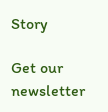Story

Get our newsletter